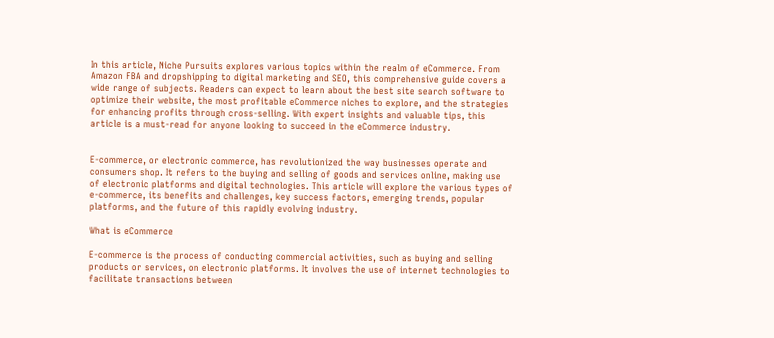In this article, Niche Pursuits explores various topics within the realm of eCommerce. From Amazon FBA and dropshipping to digital marketing and SEO, this comprehensive guide covers a wide range of subjects. Readers can expect to learn about the best site search software to optimize their website, the most profitable eCommerce niches to explore, and the strategies for enhancing profits through cross-selling. With expert insights and valuable tips, this article is a must-read for anyone looking to succeed in the eCommerce industry.


E-commerce, or electronic commerce, has revolutionized the way businesses operate and consumers shop. It refers to the buying and selling of goods and services online, making use of electronic platforms and digital technologies. This article will explore the various types of e-commerce, its benefits and challenges, key success factors, emerging trends, popular platforms, and the future of this rapidly evolving industry.

What is eCommerce

E-commerce is the process of conducting commercial activities, such as buying and selling products or services, on electronic platforms. It involves the use of internet technologies to facilitate transactions between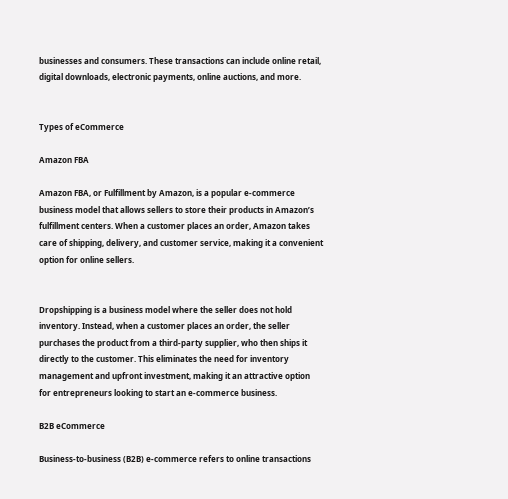businesses and consumers. These transactions can include online retail, digital downloads, electronic payments, online auctions, and more.


Types of eCommerce

Amazon FBA

Amazon FBA, or Fulfillment by Amazon, is a popular e-commerce business model that allows sellers to store their products in Amazon’s fulfillment centers. When a customer places an order, Amazon takes care of shipping, delivery, and customer service, making it a convenient option for online sellers.


Dropshipping is a business model where the seller does not hold inventory. Instead, when a customer places an order, the seller purchases the product from a third-party supplier, who then ships it directly to the customer. This eliminates the need for inventory management and upfront investment, making it an attractive option for entrepreneurs looking to start an e-commerce business.

B2B eCommerce

Business-to-business (B2B) e-commerce refers to online transactions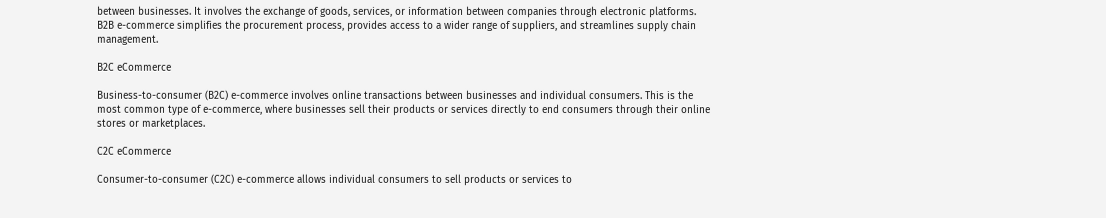between businesses. It involves the exchange of goods, services, or information between companies through electronic platforms. B2B e-commerce simplifies the procurement process, provides access to a wider range of suppliers, and streamlines supply chain management.

B2C eCommerce

Business-to-consumer (B2C) e-commerce involves online transactions between businesses and individual consumers. This is the most common type of e-commerce, where businesses sell their products or services directly to end consumers through their online stores or marketplaces.

C2C eCommerce

Consumer-to-consumer (C2C) e-commerce allows individual consumers to sell products or services to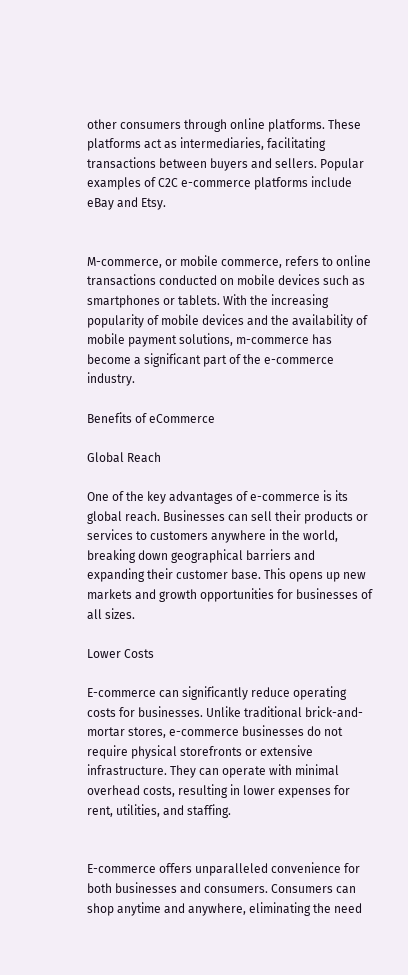other consumers through online platforms. These platforms act as intermediaries, facilitating transactions between buyers and sellers. Popular examples of C2C e-commerce platforms include eBay and Etsy.


M-commerce, or mobile commerce, refers to online transactions conducted on mobile devices such as smartphones or tablets. With the increasing popularity of mobile devices and the availability of mobile payment solutions, m-commerce has become a significant part of the e-commerce industry.

Benefits of eCommerce

Global Reach

One of the key advantages of e-commerce is its global reach. Businesses can sell their products or services to customers anywhere in the world, breaking down geographical barriers and expanding their customer base. This opens up new markets and growth opportunities for businesses of all sizes.

Lower Costs

E-commerce can significantly reduce operating costs for businesses. Unlike traditional brick-and-mortar stores, e-commerce businesses do not require physical storefronts or extensive infrastructure. They can operate with minimal overhead costs, resulting in lower expenses for rent, utilities, and staffing.


E-commerce offers unparalleled convenience for both businesses and consumers. Consumers can shop anytime and anywhere, eliminating the need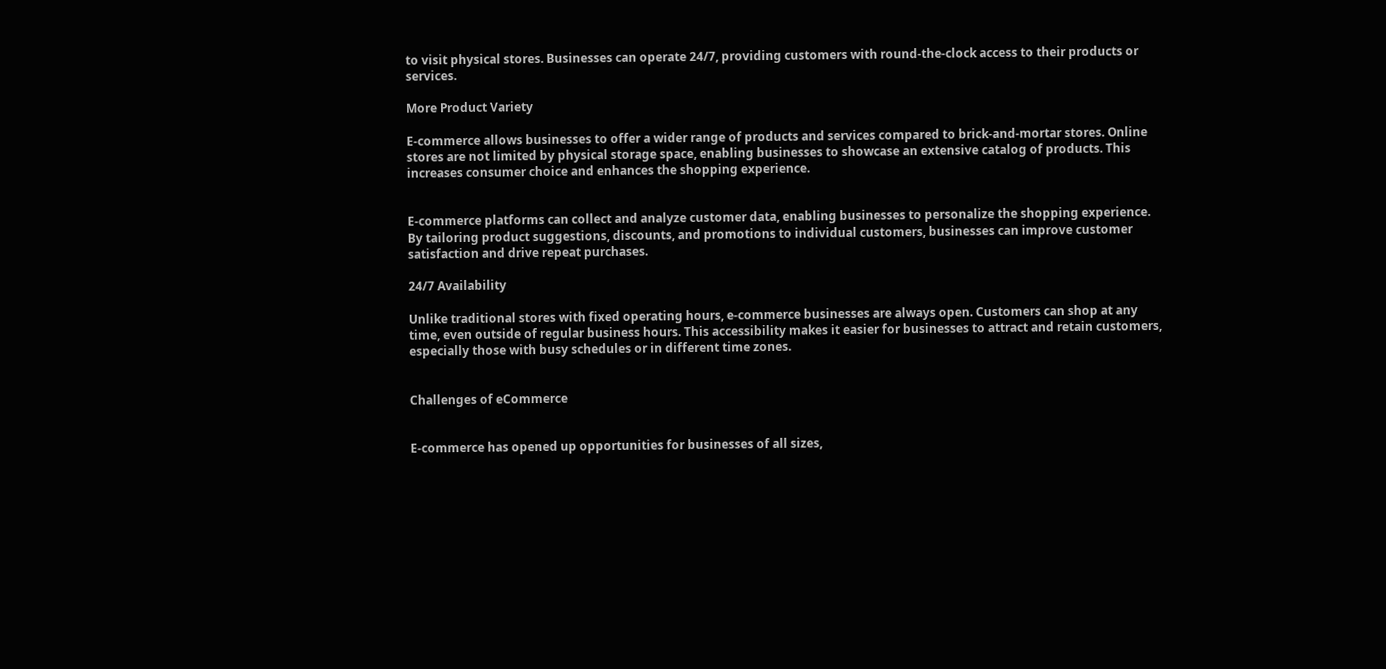to visit physical stores. Businesses can operate 24/7, providing customers with round-the-clock access to their products or services.

More Product Variety

E-commerce allows businesses to offer a wider range of products and services compared to brick-and-mortar stores. Online stores are not limited by physical storage space, enabling businesses to showcase an extensive catalog of products. This increases consumer choice and enhances the shopping experience.


E-commerce platforms can collect and analyze customer data, enabling businesses to personalize the shopping experience. By tailoring product suggestions, discounts, and promotions to individual customers, businesses can improve customer satisfaction and drive repeat purchases.

24/7 Availability

Unlike traditional stores with fixed operating hours, e-commerce businesses are always open. Customers can shop at any time, even outside of regular business hours. This accessibility makes it easier for businesses to attract and retain customers, especially those with busy schedules or in different time zones.


Challenges of eCommerce


E-commerce has opened up opportunities for businesses of all sizes,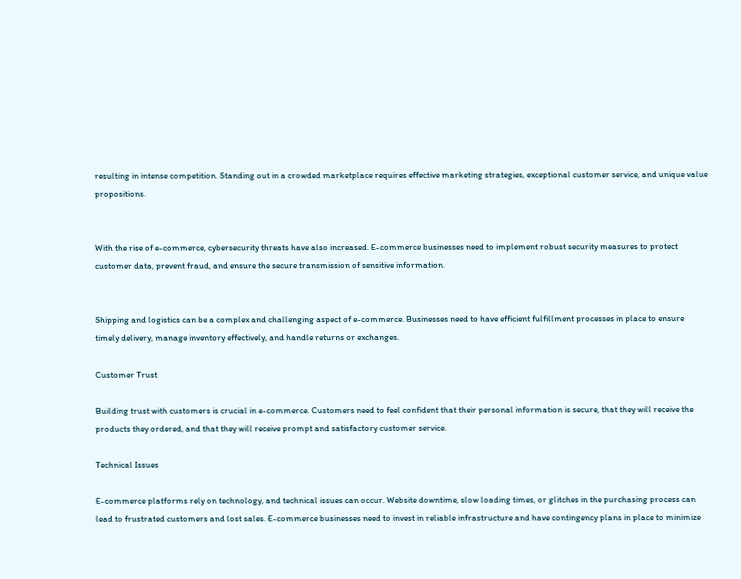resulting in intense competition. Standing out in a crowded marketplace requires effective marketing strategies, exceptional customer service, and unique value propositions.


With the rise of e-commerce, cybersecurity threats have also increased. E-commerce businesses need to implement robust security measures to protect customer data, prevent fraud, and ensure the secure transmission of sensitive information.


Shipping and logistics can be a complex and challenging aspect of e-commerce. Businesses need to have efficient fulfillment processes in place to ensure timely delivery, manage inventory effectively, and handle returns or exchanges.

Customer Trust

Building trust with customers is crucial in e-commerce. Customers need to feel confident that their personal information is secure, that they will receive the products they ordered, and that they will receive prompt and satisfactory customer service.

Technical Issues

E-commerce platforms rely on technology, and technical issues can occur. Website downtime, slow loading times, or glitches in the purchasing process can lead to frustrated customers and lost sales. E-commerce businesses need to invest in reliable infrastructure and have contingency plans in place to minimize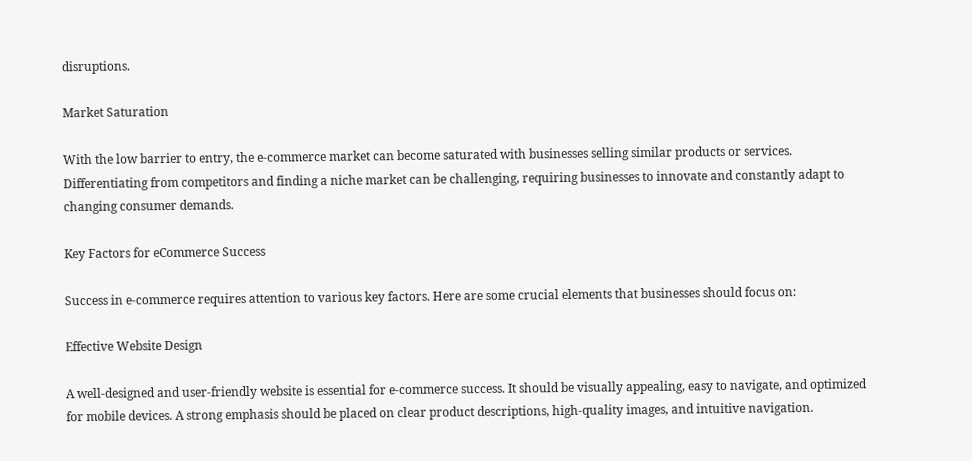disruptions.

Market Saturation

With the low barrier to entry, the e-commerce market can become saturated with businesses selling similar products or services. Differentiating from competitors and finding a niche market can be challenging, requiring businesses to innovate and constantly adapt to changing consumer demands.

Key Factors for eCommerce Success

Success in e-commerce requires attention to various key factors. Here are some crucial elements that businesses should focus on:

Effective Website Design

A well-designed and user-friendly website is essential for e-commerce success. It should be visually appealing, easy to navigate, and optimized for mobile devices. A strong emphasis should be placed on clear product descriptions, high-quality images, and intuitive navigation.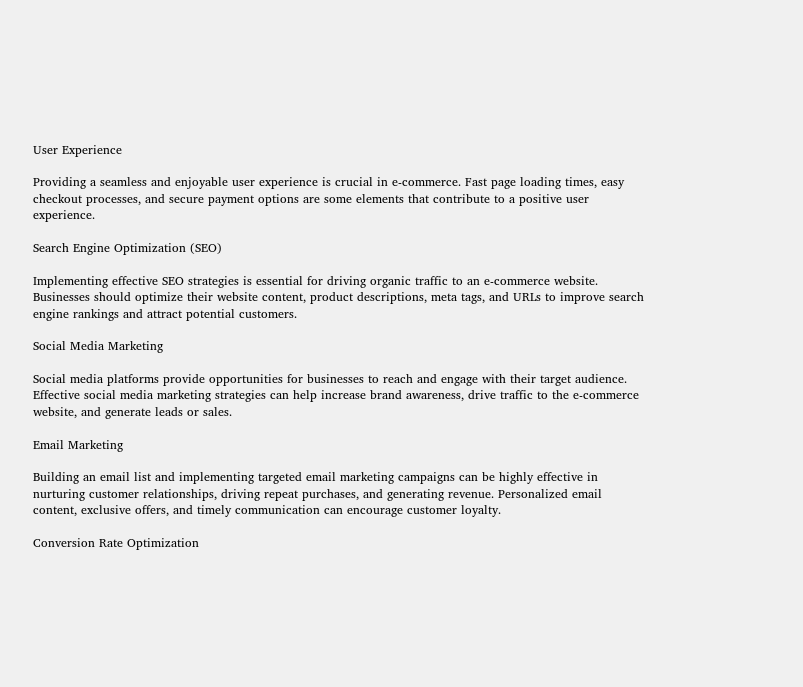User Experience

Providing a seamless and enjoyable user experience is crucial in e-commerce. Fast page loading times, easy checkout processes, and secure payment options are some elements that contribute to a positive user experience.

Search Engine Optimization (SEO)

Implementing effective SEO strategies is essential for driving organic traffic to an e-commerce website. Businesses should optimize their website content, product descriptions, meta tags, and URLs to improve search engine rankings and attract potential customers.

Social Media Marketing

Social media platforms provide opportunities for businesses to reach and engage with their target audience. Effective social media marketing strategies can help increase brand awareness, drive traffic to the e-commerce website, and generate leads or sales.

Email Marketing

Building an email list and implementing targeted email marketing campaigns can be highly effective in nurturing customer relationships, driving repeat purchases, and generating revenue. Personalized email content, exclusive offers, and timely communication can encourage customer loyalty.

Conversion Rate Optimization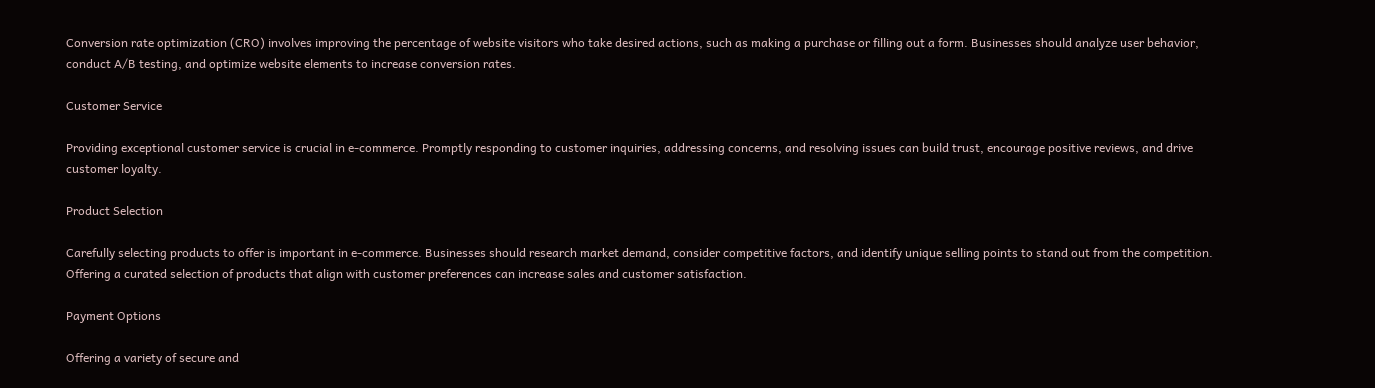Conversion rate optimization (CRO) involves improving the percentage of website visitors who take desired actions, such as making a purchase or filling out a form. Businesses should analyze user behavior, conduct A/B testing, and optimize website elements to increase conversion rates.

Customer Service

Providing exceptional customer service is crucial in e-commerce. Promptly responding to customer inquiries, addressing concerns, and resolving issues can build trust, encourage positive reviews, and drive customer loyalty.

Product Selection

Carefully selecting products to offer is important in e-commerce. Businesses should research market demand, consider competitive factors, and identify unique selling points to stand out from the competition. Offering a curated selection of products that align with customer preferences can increase sales and customer satisfaction.

Payment Options

Offering a variety of secure and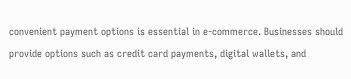convenient payment options is essential in e-commerce. Businesses should provide options such as credit card payments, digital wallets, and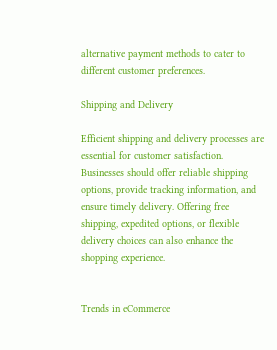alternative payment methods to cater to different customer preferences.

Shipping and Delivery

Efficient shipping and delivery processes are essential for customer satisfaction. Businesses should offer reliable shipping options, provide tracking information, and ensure timely delivery. Offering free shipping, expedited options, or flexible delivery choices can also enhance the shopping experience.


Trends in eCommerce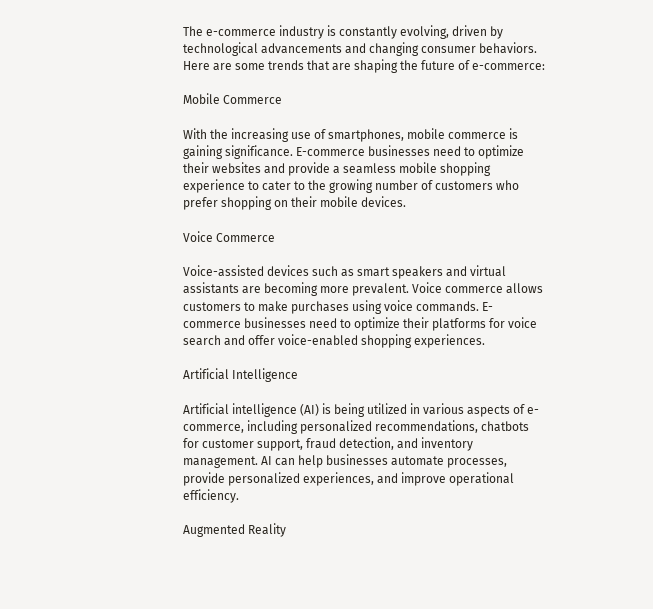The e-commerce industry is constantly evolving, driven by technological advancements and changing consumer behaviors. Here are some trends that are shaping the future of e-commerce:

Mobile Commerce

With the increasing use of smartphones, mobile commerce is gaining significance. E-commerce businesses need to optimize their websites and provide a seamless mobile shopping experience to cater to the growing number of customers who prefer shopping on their mobile devices.

Voice Commerce

Voice-assisted devices such as smart speakers and virtual assistants are becoming more prevalent. Voice commerce allows customers to make purchases using voice commands. E-commerce businesses need to optimize their platforms for voice search and offer voice-enabled shopping experiences.

Artificial Intelligence

Artificial intelligence (AI) is being utilized in various aspects of e-commerce, including personalized recommendations, chatbots for customer support, fraud detection, and inventory management. AI can help businesses automate processes, provide personalized experiences, and improve operational efficiency.

Augmented Reality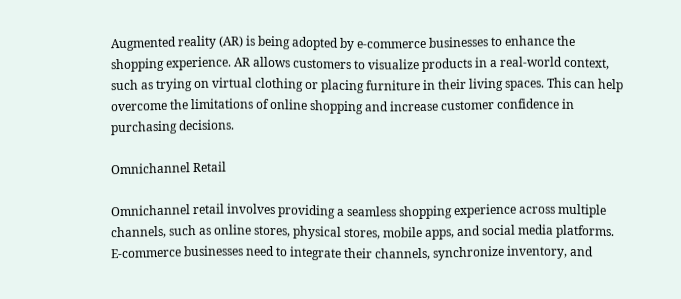Augmented reality (AR) is being adopted by e-commerce businesses to enhance the shopping experience. AR allows customers to visualize products in a real-world context, such as trying on virtual clothing or placing furniture in their living spaces. This can help overcome the limitations of online shopping and increase customer confidence in purchasing decisions.

Omnichannel Retail

Omnichannel retail involves providing a seamless shopping experience across multiple channels, such as online stores, physical stores, mobile apps, and social media platforms. E-commerce businesses need to integrate their channels, synchronize inventory, and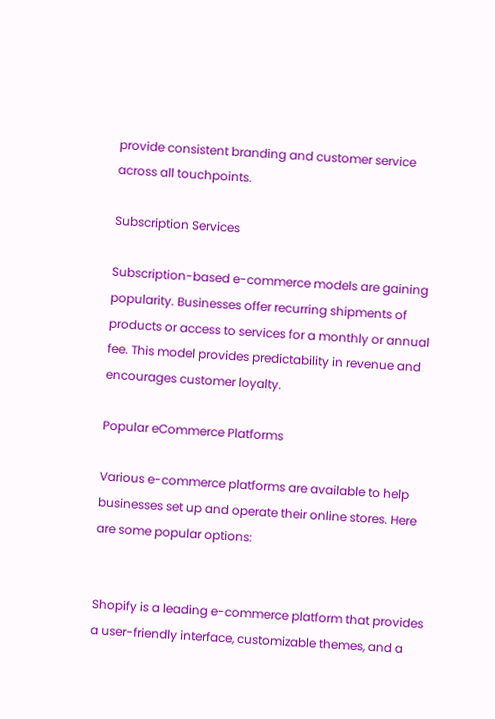provide consistent branding and customer service across all touchpoints.

Subscription Services

Subscription-based e-commerce models are gaining popularity. Businesses offer recurring shipments of products or access to services for a monthly or annual fee. This model provides predictability in revenue and encourages customer loyalty.

Popular eCommerce Platforms

Various e-commerce platforms are available to help businesses set up and operate their online stores. Here are some popular options:


Shopify is a leading e-commerce platform that provides a user-friendly interface, customizable themes, and a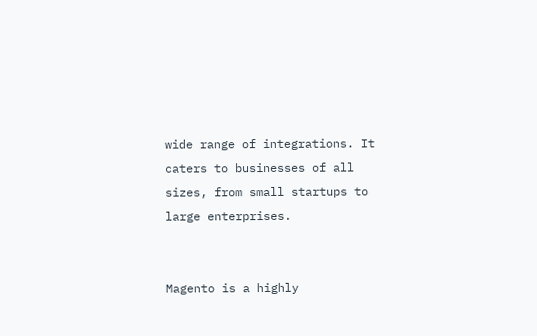wide range of integrations. It caters to businesses of all sizes, from small startups to large enterprises.


Magento is a highly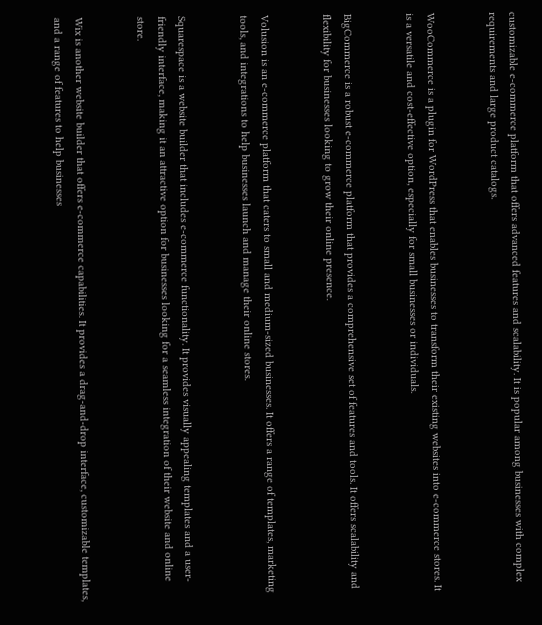customizable e-commerce platform that offers advanced features and scalability. It is popular among businesses with complex requirements and large product catalogs.


WooCommerce is a plugin for WordPress that enables businesses to transform their existing websites into e-commerce stores. It is a versatile and cost-effective option, especially for small businesses or individuals.


BigCommerce is a robust e-commerce platform that provides a comprehensive set of features and tools. It offers scalability and flexibility for businesses looking to grow their online presence.


Volusion is an e-commerce platform that caters to small and medium-sized businesses. It offers a range of templates, marketing tools, and integrations to help businesses launch and manage their online stores.


Squarespace is a website builder that includes e-commerce functionality. It provides visually appealing templates and a user-friendly interface, making it an attractive option for businesses looking for a seamless integration of their website and online store.


Wix is another website builder that offers e-commerce capabilities. It provides a drag-and-drop interface, customizable templates, and a range of features to help businesses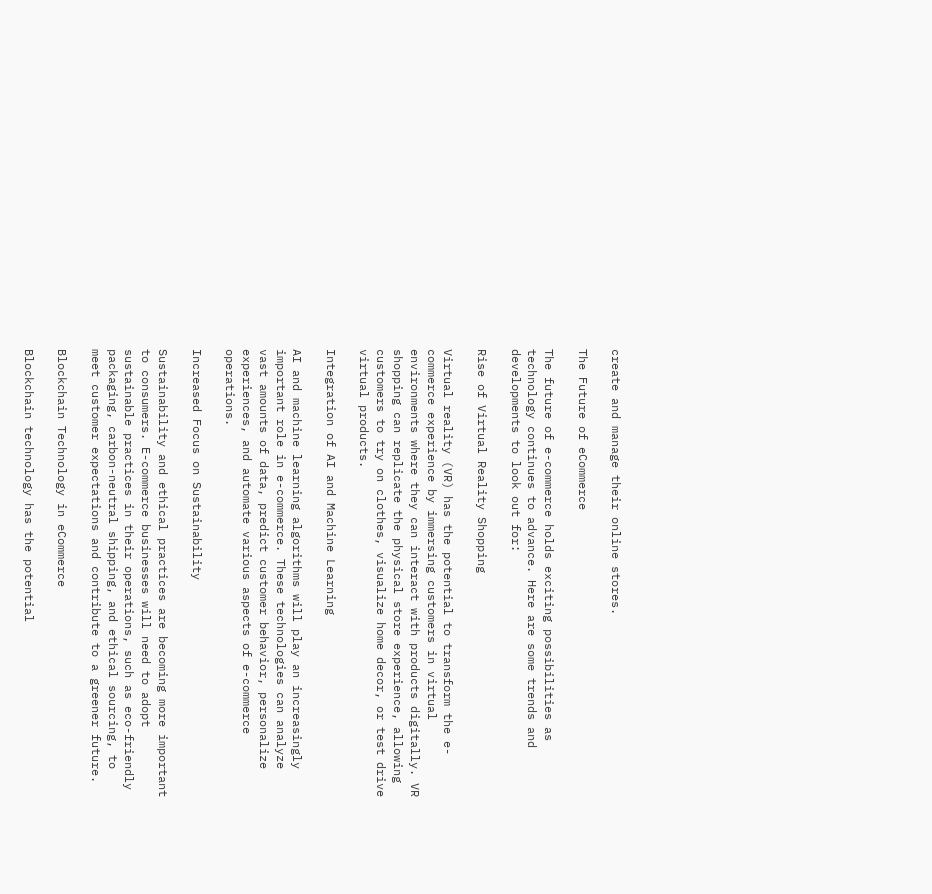create and manage their online stores.

The Future of eCommerce

The future of e-commerce holds exciting possibilities as technology continues to advance. Here are some trends and developments to look out for:

Rise of Virtual Reality Shopping

Virtual reality (VR) has the potential to transform the e-commerce experience by immersing customers in virtual environments where they can interact with products digitally. VR shopping can replicate the physical store experience, allowing customers to try on clothes, visualize home decor, or test drive virtual products.

Integration of AI and Machine Learning

AI and machine learning algorithms will play an increasingly important role in e-commerce. These technologies can analyze vast amounts of data, predict customer behavior, personalize experiences, and automate various aspects of e-commerce operations.

Increased Focus on Sustainability

Sustainability and ethical practices are becoming more important to consumers. E-commerce businesses will need to adopt sustainable practices in their operations, such as eco-friendly packaging, carbon-neutral shipping, and ethical sourcing, to meet customer expectations and contribute to a greener future.

Blockchain Technology in eCommerce

Blockchain technology has the potential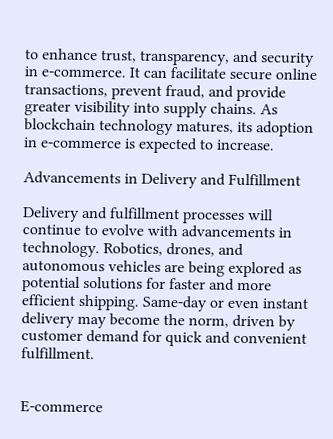to enhance trust, transparency, and security in e-commerce. It can facilitate secure online transactions, prevent fraud, and provide greater visibility into supply chains. As blockchain technology matures, its adoption in e-commerce is expected to increase.

Advancements in Delivery and Fulfillment

Delivery and fulfillment processes will continue to evolve with advancements in technology. Robotics, drones, and autonomous vehicles are being explored as potential solutions for faster and more efficient shipping. Same-day or even instant delivery may become the norm, driven by customer demand for quick and convenient fulfillment.


E-commerce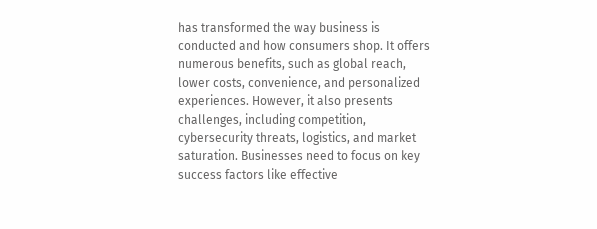has transformed the way business is conducted and how consumers shop. It offers numerous benefits, such as global reach, lower costs, convenience, and personalized experiences. However, it also presents challenges, including competition, cybersecurity threats, logistics, and market saturation. Businesses need to focus on key success factors like effective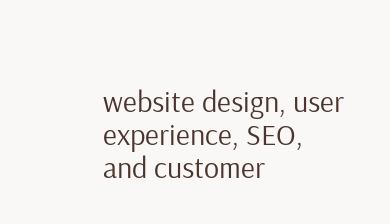website design, user experience, SEO, and customer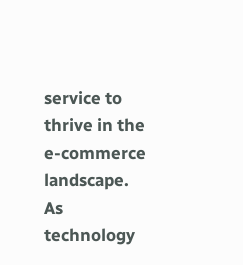service to thrive in the e-commerce landscape. As technology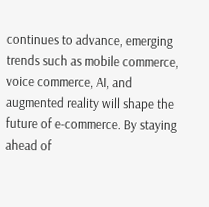continues to advance, emerging trends such as mobile commerce, voice commerce, AI, and augmented reality will shape the future of e-commerce. By staying ahead of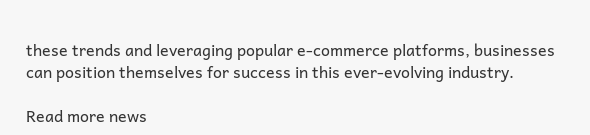these trends and leveraging popular e-commerce platforms, businesses can position themselves for success in this ever-evolving industry.

Read more news